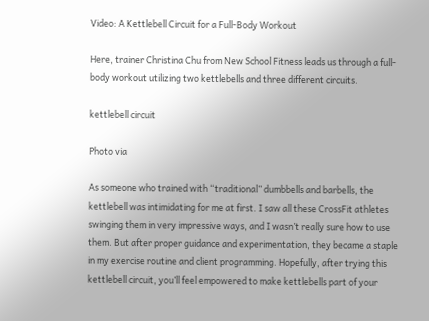Video: A Kettlebell Circuit for a Full-Body Workout

Here, trainer Christina Chu from New School Fitness leads us through a full-body workout utilizing two kettlebells and three different circuits.

kettlebell circuit

Photo via

As someone who trained with “traditional” dumbbells and barbells, the kettlebell was intimidating for me at first. I saw all these CrossFit athletes swinging them in very impressive ways, and I wasn’t really sure how to use them. But after proper guidance and experimentation, they became a staple in my exercise routine and client programming. Hopefully, after trying this kettlebell circuit, you’ll feel empowered to make kettlebells part of your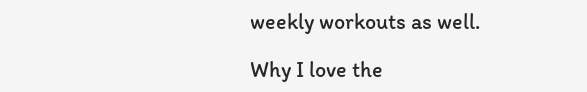weekly workouts as well.

Why I love the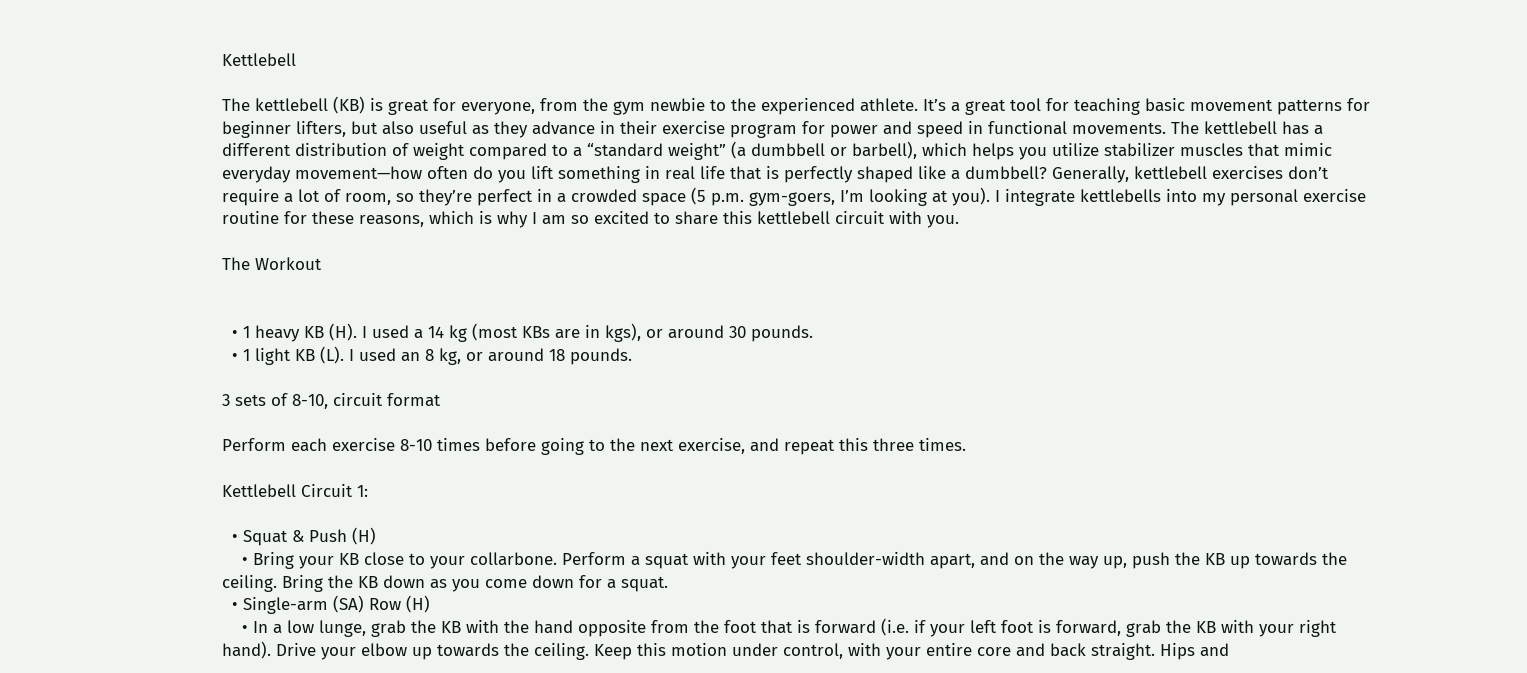Kettlebell

The kettlebell (KB) is great for everyone, from the gym newbie to the experienced athlete. It’s a great tool for teaching basic movement patterns for beginner lifters, but also useful as they advance in their exercise program for power and speed in functional movements. The kettlebell has a different distribution of weight compared to a “standard weight” (a dumbbell or barbell), which helps you utilize stabilizer muscles that mimic everyday movement—how often do you lift something in real life that is perfectly shaped like a dumbbell? Generally, kettlebell exercises don’t require a lot of room, so they’re perfect in a crowded space (5 p.m. gym-goers, I’m looking at you). I integrate kettlebells into my personal exercise routine for these reasons, which is why I am so excited to share this kettlebell circuit with you.

The Workout


  • 1 heavy KB (H). I used a 14 kg (most KBs are in kgs), or around 30 pounds.
  • 1 light KB (L). I used an 8 kg, or around 18 pounds.

3 sets of 8-10, circuit format

Perform each exercise 8-10 times before going to the next exercise, and repeat this three times.

Kettlebell Circuit 1:

  • Squat & Push (H)
    • Bring your KB close to your collarbone. Perform a squat with your feet shoulder-width apart, and on the way up, push the KB up towards the ceiling. Bring the KB down as you come down for a squat.
  • Single-arm (SA) Row (H)
    • In a low lunge, grab the KB with the hand opposite from the foot that is forward (i.e. if your left foot is forward, grab the KB with your right hand). Drive your elbow up towards the ceiling. Keep this motion under control, with your entire core and back straight. Hips and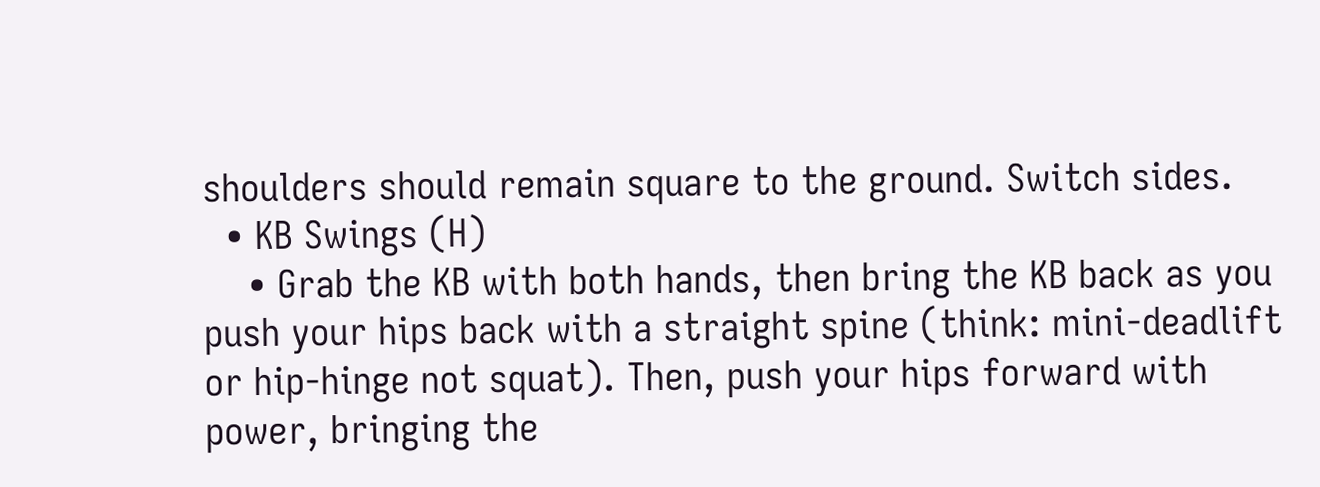shoulders should remain square to the ground. Switch sides.
  • KB Swings (H)
    • Grab the KB with both hands, then bring the KB back as you push your hips back with a straight spine (think: mini-deadlift or hip-hinge not squat). Then, push your hips forward with power, bringing the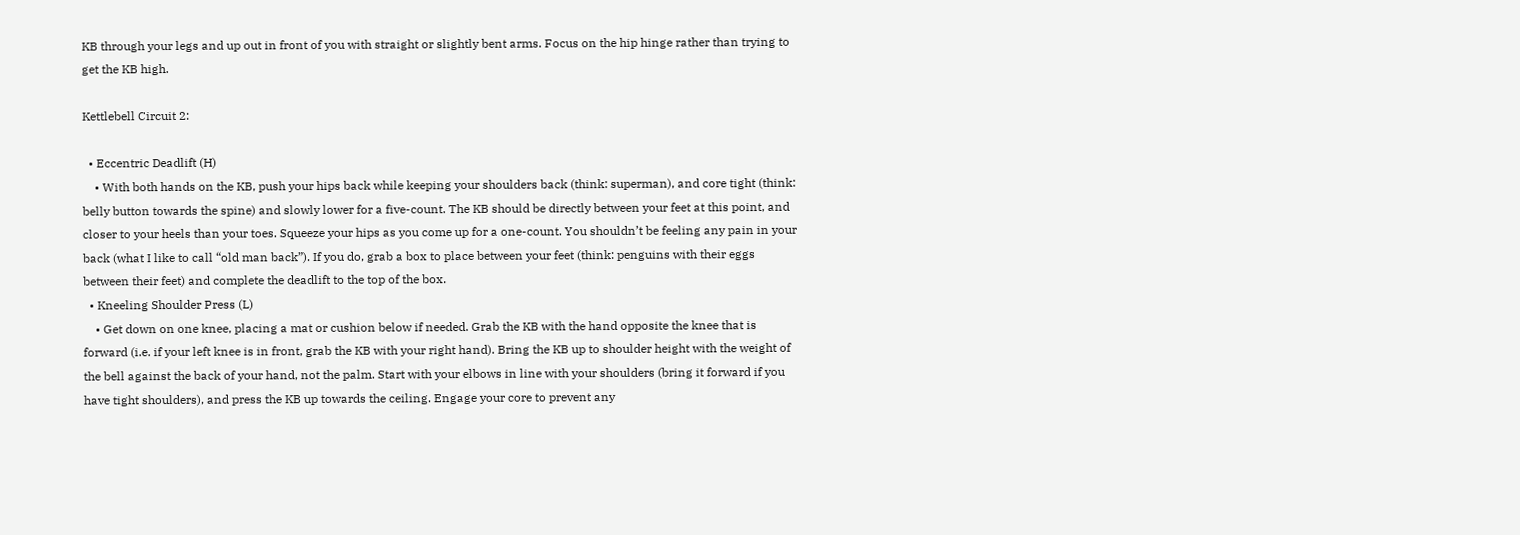KB through your legs and up out in front of you with straight or slightly bent arms. Focus on the hip hinge rather than trying to get the KB high.

Kettlebell Circuit 2:

  • Eccentric Deadlift (H)
    • With both hands on the KB, push your hips back while keeping your shoulders back (think: superman), and core tight (think: belly button towards the spine) and slowly lower for a five-count. The KB should be directly between your feet at this point, and closer to your heels than your toes. Squeeze your hips as you come up for a one-count. You shouldn’t be feeling any pain in your back (what I like to call “old man back”). If you do, grab a box to place between your feet (think: penguins with their eggs between their feet) and complete the deadlift to the top of the box.
  • Kneeling Shoulder Press (L)
    • Get down on one knee, placing a mat or cushion below if needed. Grab the KB with the hand opposite the knee that is forward (i.e. if your left knee is in front, grab the KB with your right hand). Bring the KB up to shoulder height with the weight of the bell against the back of your hand, not the palm. Start with your elbows in line with your shoulders (bring it forward if you have tight shoulders), and press the KB up towards the ceiling. Engage your core to prevent any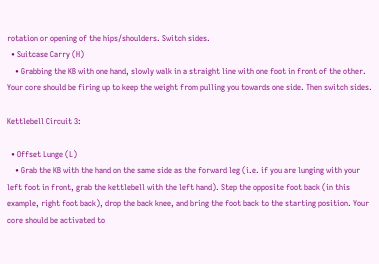rotation or opening of the hips/shoulders. Switch sides.
  • Suitcase Carry (H)
    • Grabbing the KB with one hand, slowly walk in a straight line with one foot in front of the other. Your core should be firing up to keep the weight from pulling you towards one side. Then switch sides.

Kettlebell Circuit 3:

  • Offset Lunge (L)
    • Grab the KB with the hand on the same side as the forward leg (i.e. if you are lunging with your left foot in front, grab the kettlebell with the left hand). Step the opposite foot back (in this example, right foot back), drop the back knee, and bring the foot back to the starting position. Your core should be activated to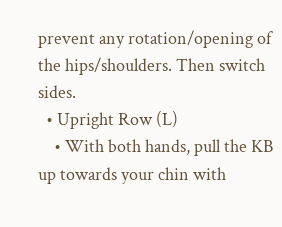prevent any rotation/opening of the hips/shoulders. Then switch sides.
  • Upright Row (L)
    • With both hands, pull the KB up towards your chin with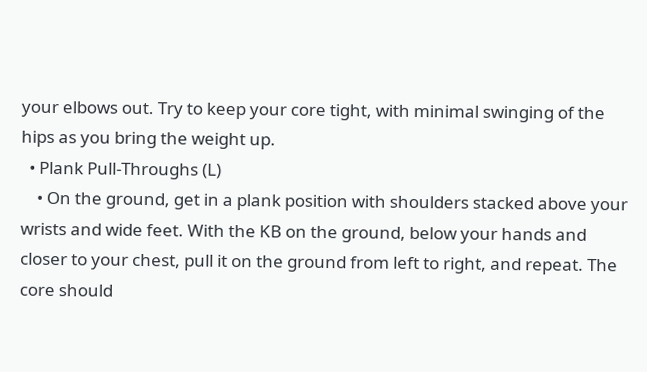your elbows out. Try to keep your core tight, with minimal swinging of the hips as you bring the weight up.
  • Plank Pull-Throughs (L)
    • On the ground, get in a plank position with shoulders stacked above your wrists and wide feet. With the KB on the ground, below your hands and closer to your chest, pull it on the ground from left to right, and repeat. The core should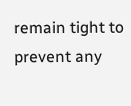remain tight to prevent any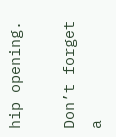hip opening.

Don’t forget a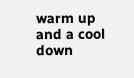warm up and a cool down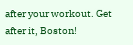after your workout. Get after it, Boston!